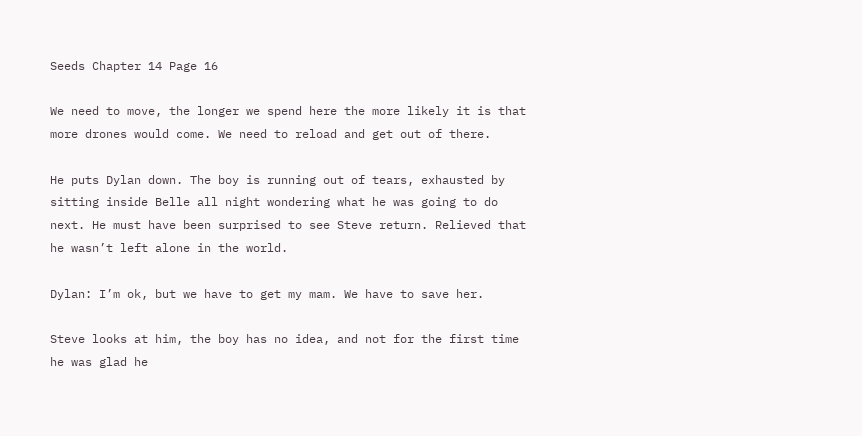Seeds Chapter 14 Page 16

We need to move, the longer we spend here the more likely it is that more drones would come. We need to reload and get out of there.

He puts Dylan down. The boy is running out of tears, exhausted by sitting inside Belle all night wondering what he was going to do next. He must have been surprised to see Steve return. Relieved that he wasn’t left alone in the world.

Dylan: I’m ok, but we have to get my mam. We have to save her.

Steve looks at him, the boy has no idea, and not for the first time he was glad he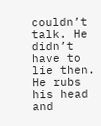couldn’t talk. He didn’t have to lie then. He rubs his head and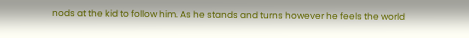nods at the kid to follow him. As he stands and turns however he feels the world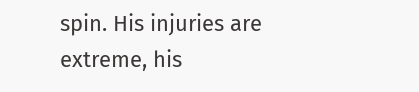spin. His injuries are extreme, his